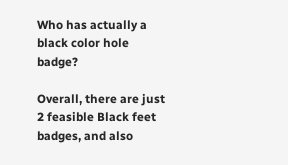Who has actually a black color hole badge?

Overall, there are just 2 feasible Black feet badges, and also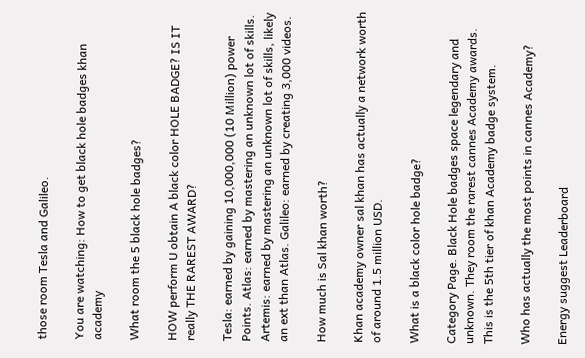those room Tesla and Galileo.

You are watching: How to get black hole badges khan academy

What room the 5 black hole badges?

HOW perform U obtain A black color HOLE BADGE? IS IT really THE RAREST AWARD?

Tesla: earned by gaining 10,000,000 (10 Million) power Points. Atlas: earned by mastering an unknown lot of skills. Artemis: earned by mastering an unknown lot of skills, likely an ext than Atlas. Galileo: earned by creating 3,000 videos.

How much is Sal khan worth?

Khan academy owner sal khan has actually a network worth of around 1.5 million USD.

What is a black color hole badge?

Category Page. Black Hole badges space legendary and unknown. They room the rarest cannes Academy awards. This is the 5th tier of khan Academy badge system.

Who has actually the most points in cannes Academy?

Energy suggest Leaderboard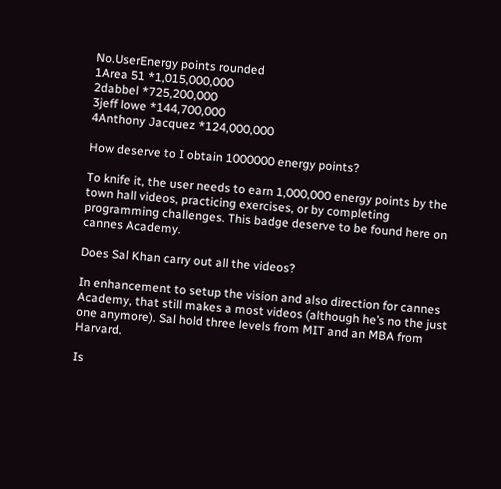No.UserEnergy points rounded
1Area 51 *1,015,000,000
2dabbel *725,200,000
3jeff lowe *144,700,000
4Anthony Jacquez *124,000,000

How deserve to I obtain 1000000 energy points?

To knife it, the user needs to earn 1,000,000 energy points by the town hall videos, practicing exercises, or by completing programming challenges. This badge deserve to be found here on cannes Academy.

Does Sal Khan carry out all the videos?

In enhancement to setup the vision and also direction for cannes Academy, that still makes a most videos (although he’s no the just one anymore). Sal hold three levels from MIT and an MBA from Harvard.

Is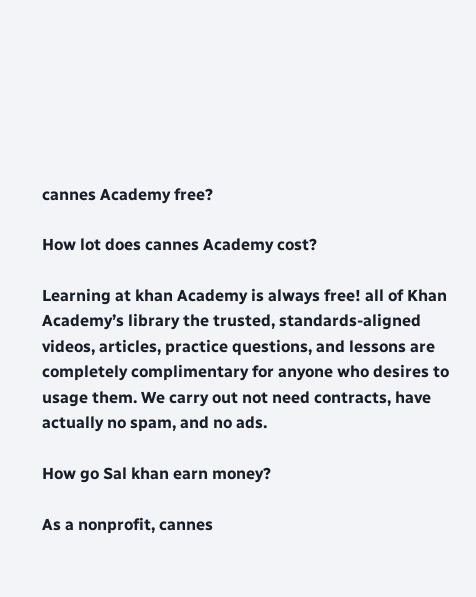cannes Academy free?

How lot does cannes Academy cost?

Learning at khan Academy is always free! all of Khan Academy’s library the trusted, standards-aligned videos, articles, practice questions, and lessons are completely complimentary for anyone who desires to usage them. We carry out not need contracts, have actually no spam, and no ads.

How go Sal khan earn money?

As a nonprofit, cannes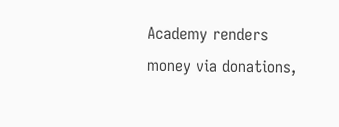Academy renders money via donations,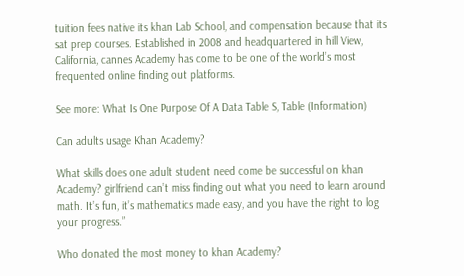tuition fees native its khan Lab School, and compensation because that its sat prep courses. Established in 2008 and headquartered in hill View, California, cannes Academy has come to be one of the world’s most frequented online finding out platforms.

See more: What Is One Purpose Of A Data Table S, Table (Information)

Can adults usage Khan Academy?

What skills does one adult student need come be successful on khan Academy? girlfriend can’t miss finding out what you need to learn around math. It’s fun, it’s mathematics made easy, and you have the right to log your progress.”

Who donated the most money to khan Academy?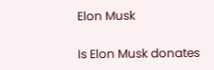Elon Musk

Is Elon Musk donates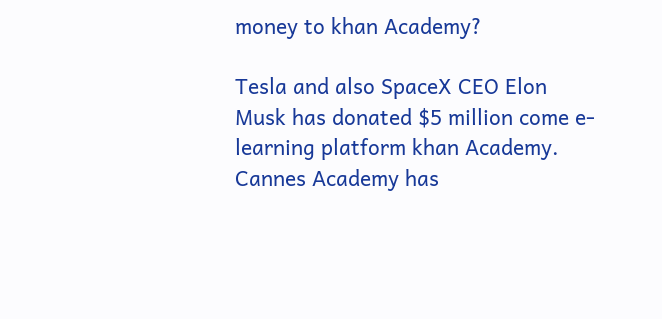money to khan Academy?

Tesla and also SpaceX CEO Elon Musk has donated $5 million come e-learning platform khan Academy. Cannes Academy has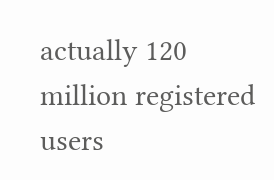actually 120 million registered users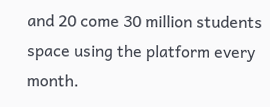and 20 come 30 million students space using the platform every month.